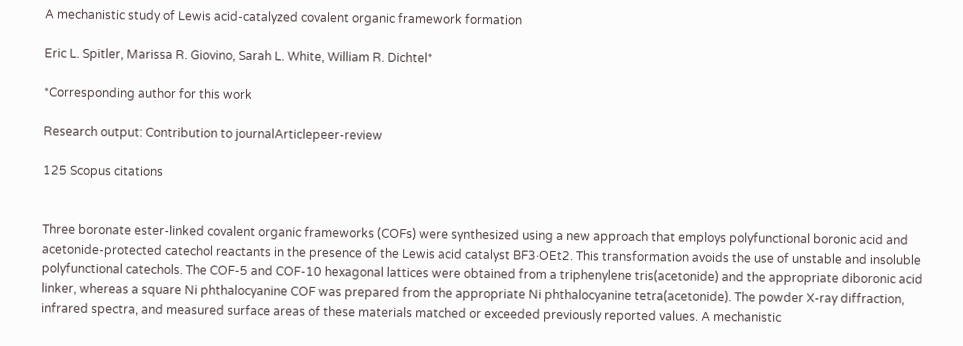A mechanistic study of Lewis acid-catalyzed covalent organic framework formation

Eric L. Spitler, Marissa R. Giovino, Sarah L. White, William R. Dichtel*

*Corresponding author for this work

Research output: Contribution to journalArticlepeer-review

125 Scopus citations


Three boronate ester-linked covalent organic frameworks (COFs) were synthesized using a new approach that employs polyfunctional boronic acid and acetonide-protected catechol reactants in the presence of the Lewis acid catalyst BF3·OEt2. This transformation avoids the use of unstable and insoluble polyfunctional catechols. The COF-5 and COF-10 hexagonal lattices were obtained from a triphenylene tris(acetonide) and the appropriate diboronic acid linker, whereas a square Ni phthalocyanine COF was prepared from the appropriate Ni phthalocyanine tetra(acetonide). The powder X-ray diffraction, infrared spectra, and measured surface areas of these materials matched or exceeded previously reported values. A mechanistic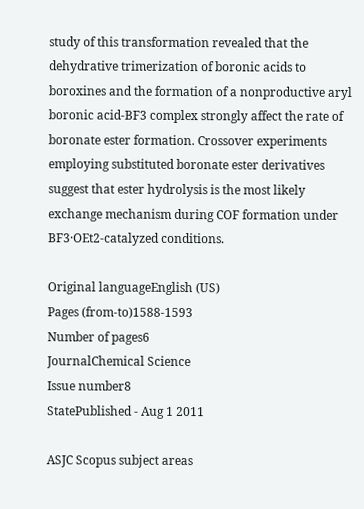study of this transformation revealed that the dehydrative trimerization of boronic acids to boroxines and the formation of a nonproductive aryl boronic acid-BF3 complex strongly affect the rate of boronate ester formation. Crossover experiments employing substituted boronate ester derivatives suggest that ester hydrolysis is the most likely exchange mechanism during COF formation under BF3·OEt2-catalyzed conditions.

Original languageEnglish (US)
Pages (from-to)1588-1593
Number of pages6
JournalChemical Science
Issue number8
StatePublished - Aug 1 2011

ASJC Scopus subject areas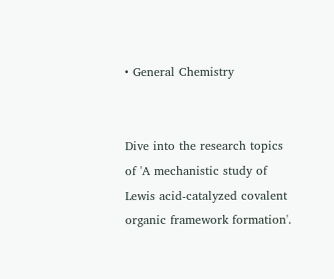• General Chemistry


Dive into the research topics of 'A mechanistic study of Lewis acid-catalyzed covalent organic framework formation'.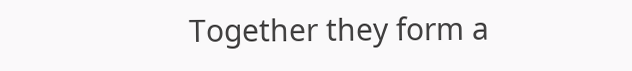Together they form a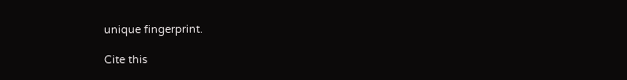unique fingerprint.

Cite this